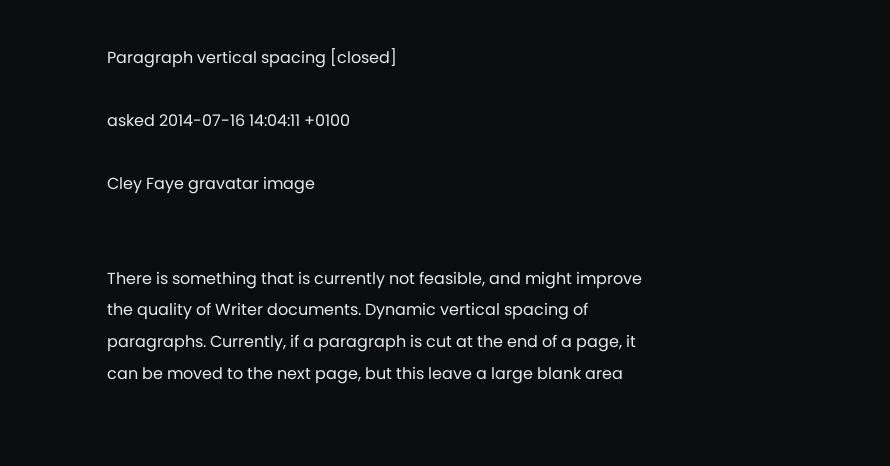Paragraph vertical spacing [closed]

asked 2014-07-16 14:04:11 +0100

Cley Faye gravatar image


There is something that is currently not feasible, and might improve the quality of Writer documents. Dynamic vertical spacing of paragraphs. Currently, if a paragraph is cut at the end of a page, it can be moved to the next page, but this leave a large blank area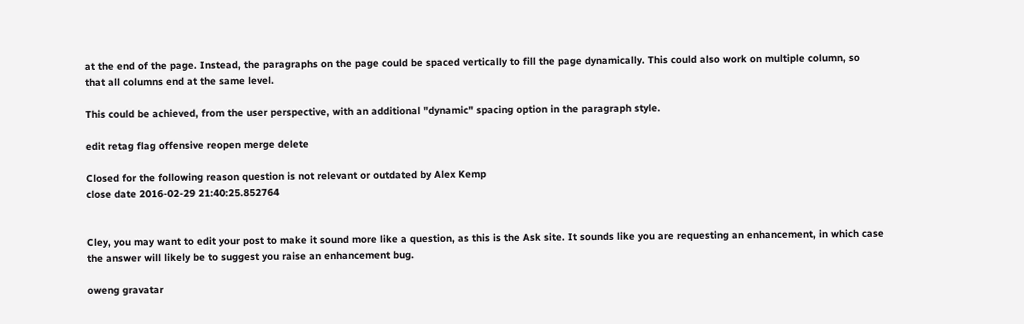at the end of the page. Instead, the paragraphs on the page could be spaced vertically to fill the page dynamically. This could also work on multiple column, so that all columns end at the same level.

This could be achieved, from the user perspective, with an additional "dynamic" spacing option in the paragraph style.

edit retag flag offensive reopen merge delete

Closed for the following reason question is not relevant or outdated by Alex Kemp
close date 2016-02-29 21:40:25.852764


Cley, you may want to edit your post to make it sound more like a question, as this is the Ask site. It sounds like you are requesting an enhancement, in which case the answer will likely be to suggest you raise an enhancement bug.

oweng gravatar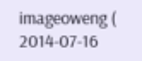imageoweng ( 2014-07-16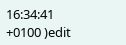16:34:41 +0100 )edit